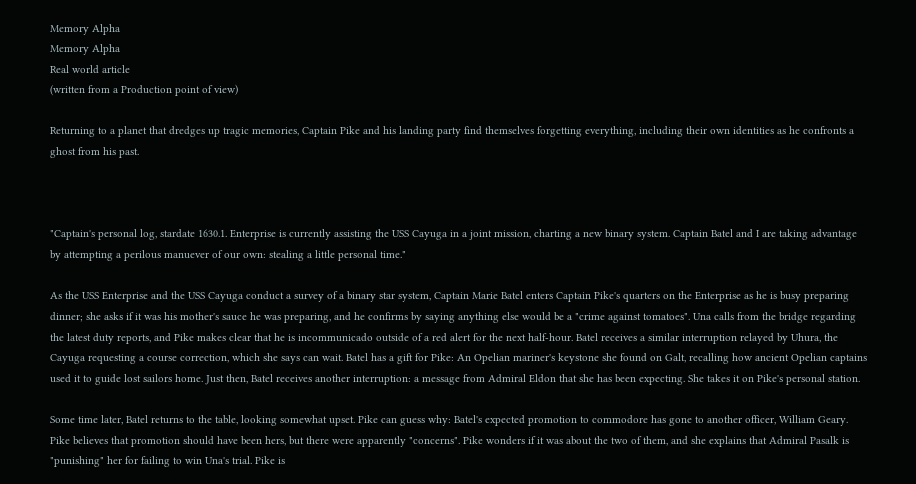Memory Alpha
Memory Alpha
Real world article
(written from a Production point of view)

Returning to a planet that dredges up tragic memories, Captain Pike and his landing party find themselves forgetting everything, including their own identities as he confronts a ghost from his past.



"Captain's personal log, stardate 1630.1. Enterprise is currently assisting the USS Cayuga in a joint mission, charting a new binary system. Captain Batel and I are taking advantage by attempting a perilous manuever of our own: stealing a little personal time."

As the USS Enterprise and the USS Cayuga conduct a survey of a binary star system, Captain Marie Batel enters Captain Pike's quarters on the Enterprise as he is busy preparing dinner; she asks if it was his mother's sauce he was preparing, and he confirms by saying anything else would be a "crime against tomatoes". Una calls from the bridge regarding the latest duty reports, and Pike makes clear that he is incommunicado outside of a red alert for the next half-hour. Batel receives a similar interruption relayed by Uhura, the Cayuga requesting a course correction, which she says can wait. Batel has a gift for Pike: An Opelian mariner's keystone she found on Galt, recalling how ancient Opelian captains used it to guide lost sailors home. Just then, Batel receives another interruption: a message from Admiral Eldon that she has been expecting. She takes it on Pike's personal station.

Some time later, Batel returns to the table, looking somewhat upset. Pike can guess why: Batel's expected promotion to commodore has gone to another officer, William Geary. Pike believes that promotion should have been hers, but there were apparently "concerns". Pike wonders if it was about the two of them, and she explains that Admiral Pasalk is "punishing" her for failing to win Una's trial. Pike is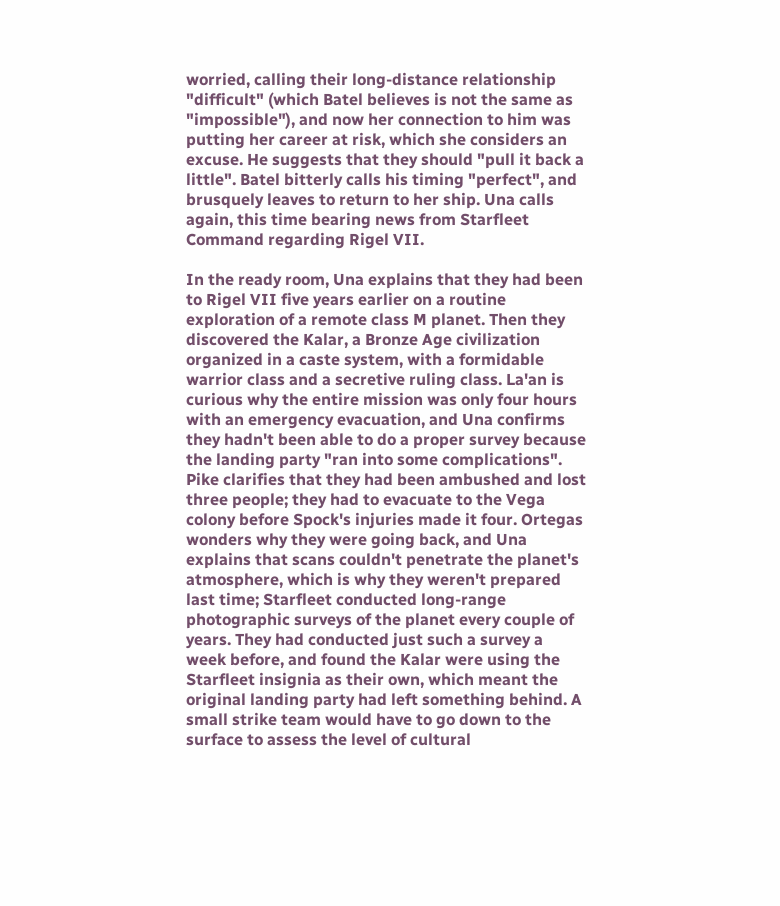worried, calling their long-distance relationship "difficult" (which Batel believes is not the same as "impossible"), and now her connection to him was putting her career at risk, which she considers an excuse. He suggests that they should "pull it back a little". Batel bitterly calls his timing "perfect", and brusquely leaves to return to her ship. Una calls again, this time bearing news from Starfleet Command regarding Rigel VII.

In the ready room, Una explains that they had been to Rigel VII five years earlier on a routine exploration of a remote class M planet. Then they discovered the Kalar, a Bronze Age civilization organized in a caste system, with a formidable warrior class and a secretive ruling class. La'an is curious why the entire mission was only four hours with an emergency evacuation, and Una confirms they hadn't been able to do a proper survey because the landing party "ran into some complications". Pike clarifies that they had been ambushed and lost three people; they had to evacuate to the Vega colony before Spock's injuries made it four. Ortegas wonders why they were going back, and Una explains that scans couldn't penetrate the planet's atmosphere, which is why they weren't prepared last time; Starfleet conducted long-range photographic surveys of the planet every couple of years. They had conducted just such a survey a week before, and found the Kalar were using the Starfleet insignia as their own, which meant the original landing party had left something behind. A small strike team would have to go down to the surface to assess the level of cultural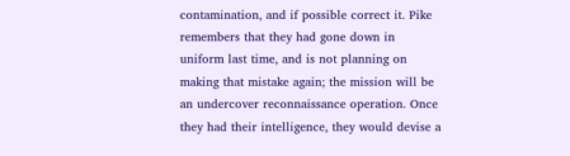contamination, and if possible correct it. Pike remembers that they had gone down in uniform last time, and is not planning on making that mistake again; the mission will be an undercover reconnaissance operation. Once they had their intelligence, they would devise a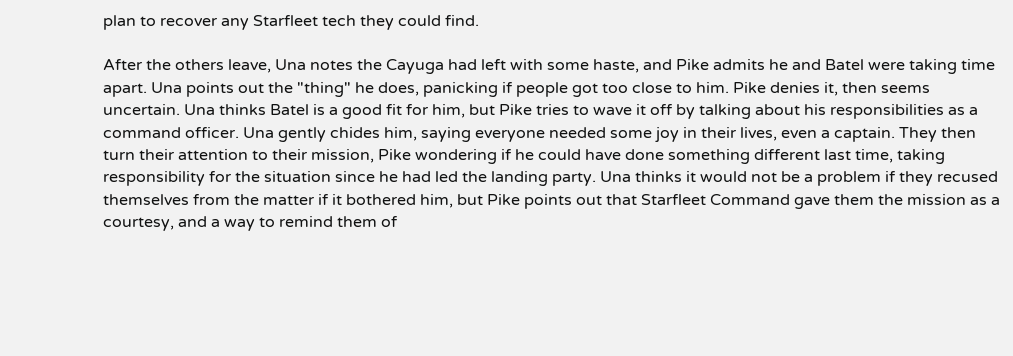plan to recover any Starfleet tech they could find.

After the others leave, Una notes the Cayuga had left with some haste, and Pike admits he and Batel were taking time apart. Una points out the "thing" he does, panicking if people got too close to him. Pike denies it, then seems uncertain. Una thinks Batel is a good fit for him, but Pike tries to wave it off by talking about his responsibilities as a command officer. Una gently chides him, saying everyone needed some joy in their lives, even a captain. They then turn their attention to their mission, Pike wondering if he could have done something different last time, taking responsibility for the situation since he had led the landing party. Una thinks it would not be a problem if they recused themselves from the matter if it bothered him, but Pike points out that Starfleet Command gave them the mission as a courtesy, and a way to remind them of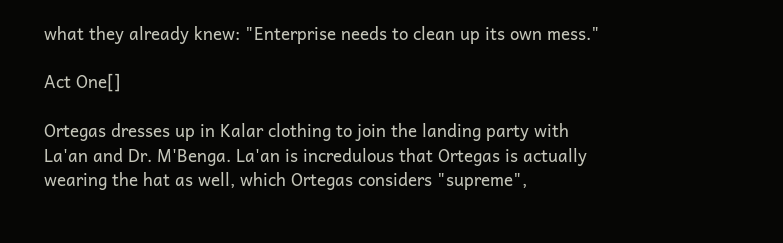what they already knew: "Enterprise needs to clean up its own mess."

Act One[]

Ortegas dresses up in Kalar clothing to join the landing party with La'an and Dr. M'Benga. La'an is incredulous that Ortegas is actually wearing the hat as well, which Ortegas considers "supreme",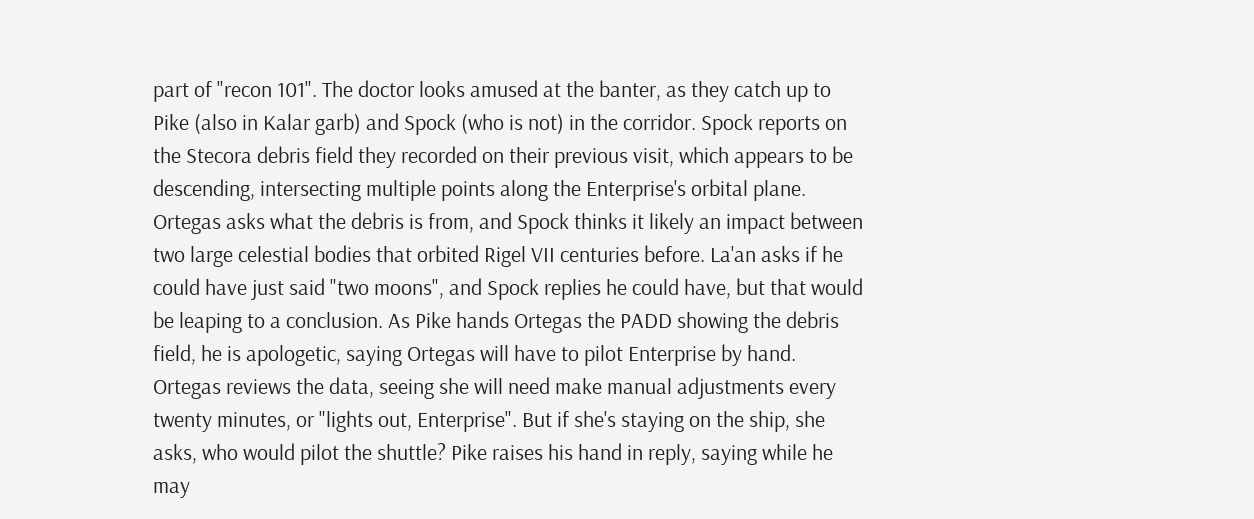part of "recon 101". The doctor looks amused at the banter, as they catch up to Pike (also in Kalar garb) and Spock (who is not) in the corridor. Spock reports on the Stecora debris field they recorded on their previous visit, which appears to be descending, intersecting multiple points along the Enterprise's orbital plane. Ortegas asks what the debris is from, and Spock thinks it likely an impact between two large celestial bodies that orbited Rigel VII centuries before. La'an asks if he could have just said "two moons", and Spock replies he could have, but that would be leaping to a conclusion. As Pike hands Ortegas the PADD showing the debris field, he is apologetic, saying Ortegas will have to pilot Enterprise by hand. Ortegas reviews the data, seeing she will need make manual adjustments every twenty minutes, or "lights out, Enterprise". But if she's staying on the ship, she asks, who would pilot the shuttle? Pike raises his hand in reply, saying while he may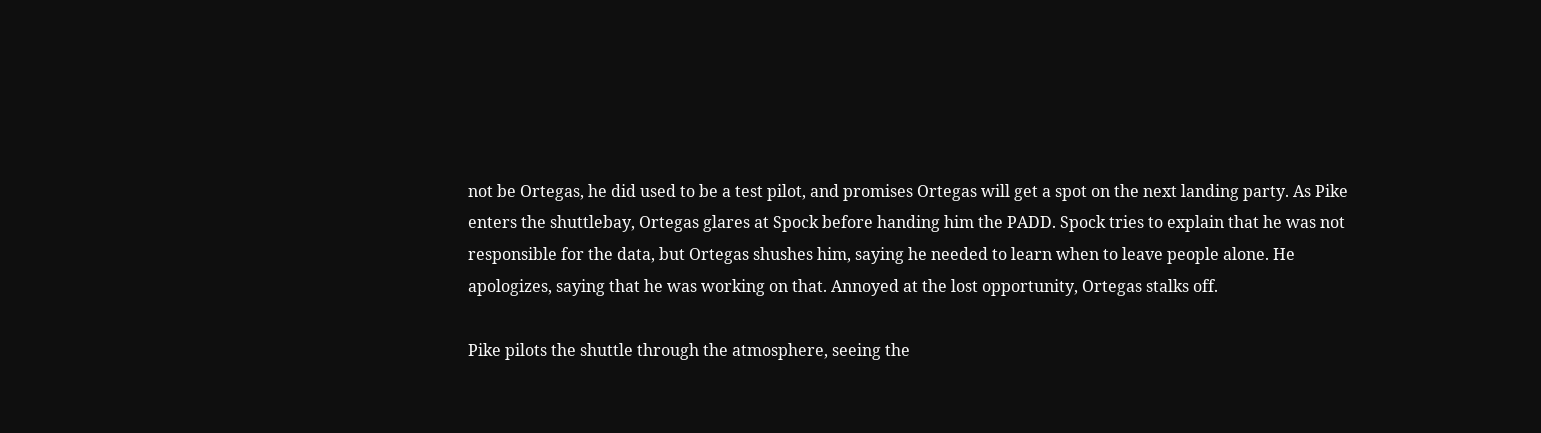not be Ortegas, he did used to be a test pilot, and promises Ortegas will get a spot on the next landing party. As Pike enters the shuttlebay, Ortegas glares at Spock before handing him the PADD. Spock tries to explain that he was not responsible for the data, but Ortegas shushes him, saying he needed to learn when to leave people alone. He apologizes, saying that he was working on that. Annoyed at the lost opportunity, Ortegas stalks off.

Pike pilots the shuttle through the atmosphere, seeing the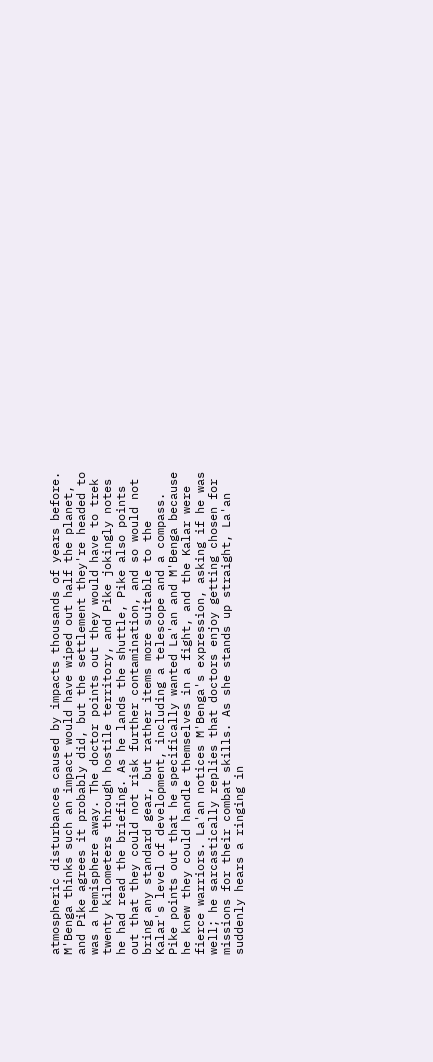atmospheric disturbances caused by impacts thousands of years before. M'Benga thinks such an impact would have wiped out half the planet, and Pike agrees it probably did, but the settlement they're headed to was a hemisphere away. The doctor points out they would have to trek twenty kilometers through hostile territory, and Pike jokingly notes he had read the briefing. As he lands the shuttle, Pike also points out that they could not risk further contamination, and so would not bring any standard gear, but rather items more suitable to the Kalar's level of development, including a telescope and a compass. Pike points out that he specifically wanted La'an and M'Benga because he knew they could handle themselves in a fight, and the Kalar were fierce warriors. La'an notices M'Benga's expression, asking if he was well; he sarcastically replies that doctors enjoy getting chosen for missions for their combat skills. As she stands up straight, La'an suddenly hears a ringing in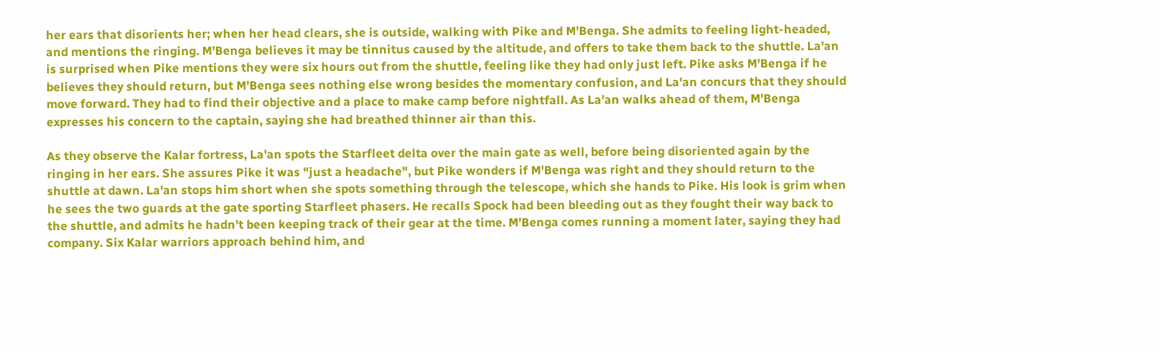her ears that disorients her; when her head clears, she is outside, walking with Pike and M'Benga. She admits to feeling light-headed, and mentions the ringing. M'Benga believes it may be tinnitus caused by the altitude, and offers to take them back to the shuttle. La'an is surprised when Pike mentions they were six hours out from the shuttle, feeling like they had only just left. Pike asks M'Benga if he believes they should return, but M'Benga sees nothing else wrong besides the momentary confusion, and La'an concurs that they should move forward. They had to find their objective and a place to make camp before nightfall. As La'an walks ahead of them, M'Benga expresses his concern to the captain, saying she had breathed thinner air than this.

As they observe the Kalar fortress, La'an spots the Starfleet delta over the main gate as well, before being disoriented again by the ringing in her ears. She assures Pike it was "just a headache", but Pike wonders if M'Benga was right and they should return to the shuttle at dawn. La'an stops him short when she spots something through the telescope, which she hands to Pike. His look is grim when he sees the two guards at the gate sporting Starfleet phasers. He recalls Spock had been bleeding out as they fought their way back to the shuttle, and admits he hadn't been keeping track of their gear at the time. M'Benga comes running a moment later, saying they had company. Six Kalar warriors approach behind him, and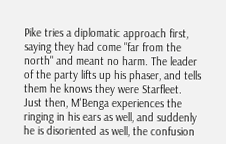Pike tries a diplomatic approach first, saying they had come "far from the north" and meant no harm. The leader of the party lifts up his phaser, and tells them he knows they were Starfleet. Just then, M'Benga experiences the ringing in his ears as well, and suddenly he is disoriented as well, the confusion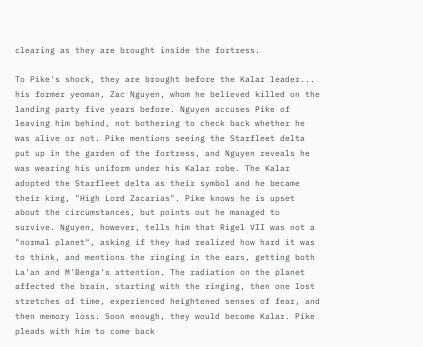clearing as they are brought inside the fortress.

To Pike's shock, they are brought before the Kalar leader... his former yeoman, Zac Nguyen, whom he believed killed on the landing party five years before. Nguyen accuses Pike of leaving him behind, not bothering to check back whether he was alive or not. Pike mentions seeing the Starfleet delta put up in the garden of the fortress, and Nguyen reveals he was wearing his uniform under his Kalar robe. The Kalar adopted the Starfleet delta as their symbol and he became their king, "High Lord Zacarias". Pike knows he is upset about the circumstances, but points out he managed to survive. Nguyen, however, tells him that Rigel VII was not a "normal planet", asking if they had realized how hard it was to think, and mentions the ringing in the ears, getting both La'an and M'Benga's attention. The radiation on the planet affected the brain, starting with the ringing, then one lost stretches of time, experienced heightened senses of fear, and then memory loss. Soon enough, they would become Kalar. Pike pleads with him to come back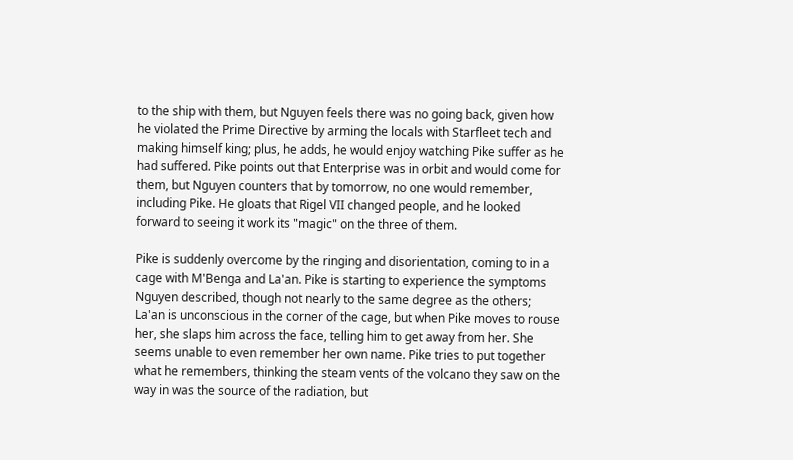to the ship with them, but Nguyen feels there was no going back, given how he violated the Prime Directive by arming the locals with Starfleet tech and making himself king; plus, he adds, he would enjoy watching Pike suffer as he had suffered. Pike points out that Enterprise was in orbit and would come for them, but Nguyen counters that by tomorrow, no one would remember, including Pike. He gloats that Rigel VII changed people, and he looked forward to seeing it work its "magic" on the three of them.

Pike is suddenly overcome by the ringing and disorientation, coming to in a cage with M'Benga and La'an. Pike is starting to experience the symptoms Nguyen described, though not nearly to the same degree as the others; La'an is unconscious in the corner of the cage, but when Pike moves to rouse her, she slaps him across the face, telling him to get away from her. She seems unable to even remember her own name. Pike tries to put together what he remembers, thinking the steam vents of the volcano they saw on the way in was the source of the radiation, but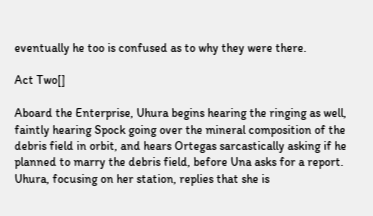eventually he too is confused as to why they were there.

Act Two[]

Aboard the Enterprise, Uhura begins hearing the ringing as well, faintly hearing Spock going over the mineral composition of the debris field in orbit, and hears Ortegas sarcastically asking if he planned to marry the debris field, before Una asks for a report. Uhura, focusing on her station, replies that she is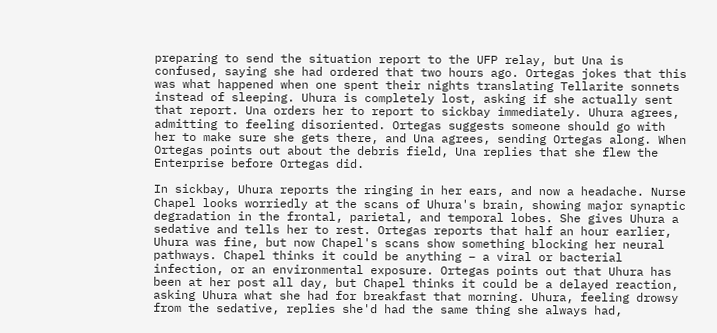preparing to send the situation report to the UFP relay, but Una is confused, saying she had ordered that two hours ago. Ortegas jokes that this was what happened when one spent their nights translating Tellarite sonnets instead of sleeping. Uhura is completely lost, asking if she actually sent that report. Una orders her to report to sickbay immediately. Uhura agrees, admitting to feeling disoriented. Ortegas suggests someone should go with her to make sure she gets there, and Una agrees, sending Ortegas along. When Ortegas points out about the debris field, Una replies that she flew the Enterprise before Ortegas did.

In sickbay, Uhura reports the ringing in her ears, and now a headache. Nurse Chapel looks worriedly at the scans of Uhura's brain, showing major synaptic degradation in the frontal, parietal, and temporal lobes. She gives Uhura a sedative and tells her to rest. Ortegas reports that half an hour earlier, Uhura was fine, but now Chapel's scans show something blocking her neural pathways. Chapel thinks it could be anything – a viral or bacterial infection, or an environmental exposure. Ortegas points out that Uhura has been at her post all day, but Chapel thinks it could be a delayed reaction, asking Uhura what she had for breakfast that morning. Uhura, feeling drowsy from the sedative, replies she'd had the same thing she always had,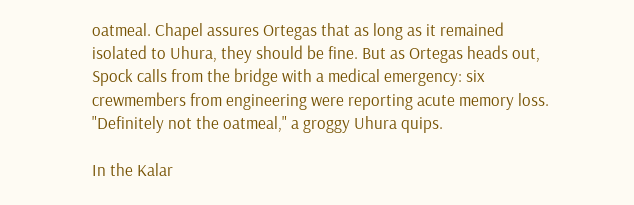oatmeal. Chapel assures Ortegas that as long as it remained isolated to Uhura, they should be fine. But as Ortegas heads out, Spock calls from the bridge with a medical emergency: six crewmembers from engineering were reporting acute memory loss. "Definitely not the oatmeal," a groggy Uhura quips.

In the Kalar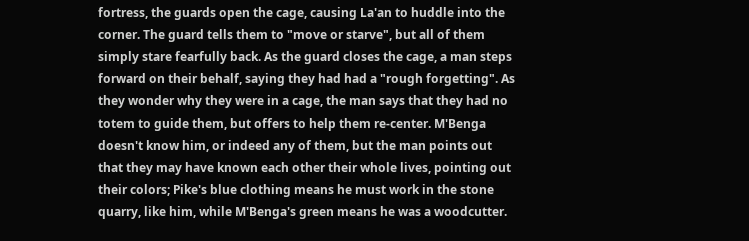fortress, the guards open the cage, causing La'an to huddle into the corner. The guard tells them to "move or starve", but all of them simply stare fearfully back. As the guard closes the cage, a man steps forward on their behalf, saying they had had a "rough forgetting". As they wonder why they were in a cage, the man says that they had no totem to guide them, but offers to help them re-center. M'Benga doesn't know him, or indeed any of them, but the man points out that they may have known each other their whole lives, pointing out their colors; Pike's blue clothing means he must work in the stone quarry, like him, while M'Benga's green means he was a woodcutter.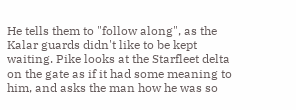He tells them to "follow along", as the Kalar guards didn't like to be kept waiting. Pike looks at the Starfleet delta on the gate as if it had some meaning to him, and asks the man how he was so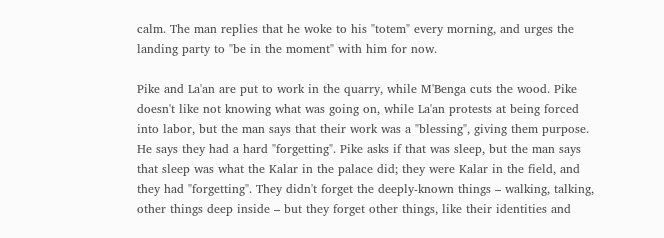calm. The man replies that he woke to his "totem" every morning, and urges the landing party to "be in the moment" with him for now.

Pike and La'an are put to work in the quarry, while M'Benga cuts the wood. Pike doesn't like not knowing what was going on, while La'an protests at being forced into labor, but the man says that their work was a "blessing", giving them purpose. He says they had a hard "forgetting". Pike asks if that was sleep, but the man says that sleep was what the Kalar in the palace did; they were Kalar in the field, and they had "forgetting". They didn't forget the deeply-known things – walking, talking, other things deep inside – but they forget other things, like their identities and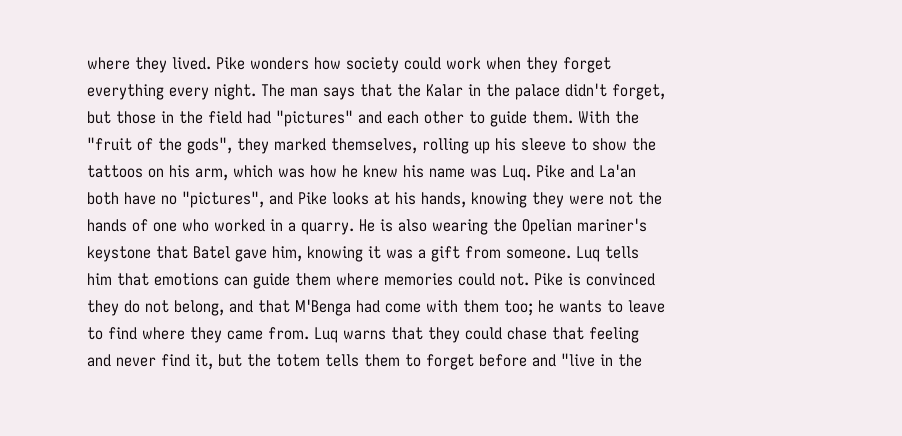where they lived. Pike wonders how society could work when they forget everything every night. The man says that the Kalar in the palace didn't forget, but those in the field had "pictures" and each other to guide them. With the "fruit of the gods", they marked themselves, rolling up his sleeve to show the tattoos on his arm, which was how he knew his name was Luq. Pike and La'an both have no "pictures", and Pike looks at his hands, knowing they were not the hands of one who worked in a quarry. He is also wearing the Opelian mariner's keystone that Batel gave him, knowing it was a gift from someone. Luq tells him that emotions can guide them where memories could not. Pike is convinced they do not belong, and that M'Benga had come with them too; he wants to leave to find where they came from. Luq warns that they could chase that feeling and never find it, but the totem tells them to forget before and "live in the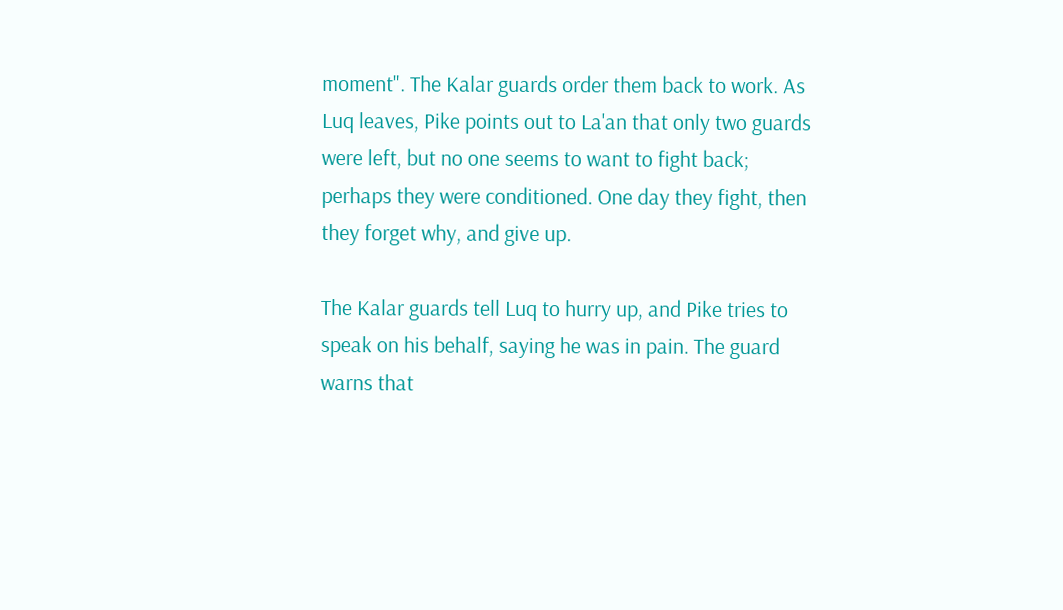moment". The Kalar guards order them back to work. As Luq leaves, Pike points out to La'an that only two guards were left, but no one seems to want to fight back; perhaps they were conditioned. One day they fight, then they forget why, and give up.

The Kalar guards tell Luq to hurry up, and Pike tries to speak on his behalf, saying he was in pain. The guard warns that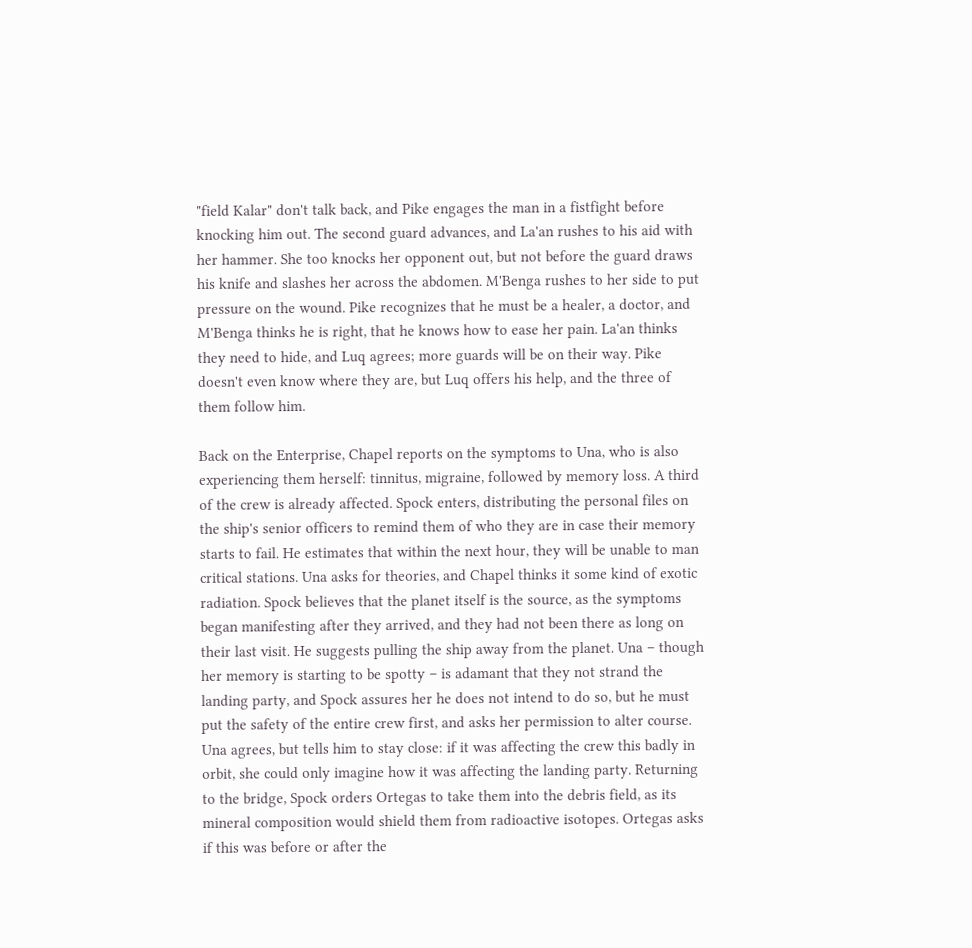"field Kalar" don't talk back, and Pike engages the man in a fistfight before knocking him out. The second guard advances, and La'an rushes to his aid with her hammer. She too knocks her opponent out, but not before the guard draws his knife and slashes her across the abdomen. M'Benga rushes to her side to put pressure on the wound. Pike recognizes that he must be a healer, a doctor, and M'Benga thinks he is right, that he knows how to ease her pain. La'an thinks they need to hide, and Luq agrees; more guards will be on their way. Pike doesn't even know where they are, but Luq offers his help, and the three of them follow him.

Back on the Enterprise, Chapel reports on the symptoms to Una, who is also experiencing them herself: tinnitus, migraine, followed by memory loss. A third of the crew is already affected. Spock enters, distributing the personal files on the ship's senior officers to remind them of who they are in case their memory starts to fail. He estimates that within the next hour, they will be unable to man critical stations. Una asks for theories, and Chapel thinks it some kind of exotic radiation. Spock believes that the planet itself is the source, as the symptoms began manifesting after they arrived, and they had not been there as long on their last visit. He suggests pulling the ship away from the planet. Una – though her memory is starting to be spotty – is adamant that they not strand the landing party, and Spock assures her he does not intend to do so, but he must put the safety of the entire crew first, and asks her permission to alter course. Una agrees, but tells him to stay close: if it was affecting the crew this badly in orbit, she could only imagine how it was affecting the landing party. Returning to the bridge, Spock orders Ortegas to take them into the debris field, as its mineral composition would shield them from radioactive isotopes. Ortegas asks if this was before or after the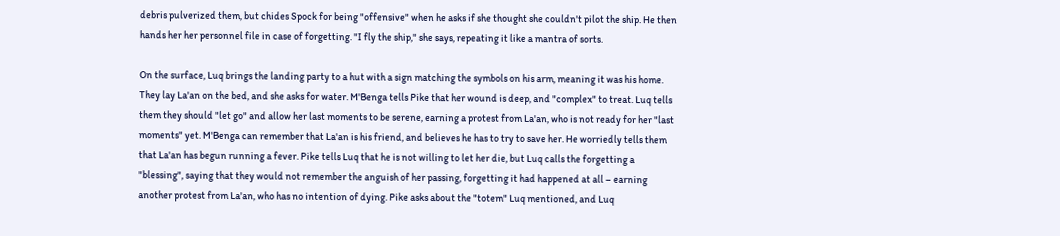debris pulverized them, but chides Spock for being "offensive" when he asks if she thought she couldn't pilot the ship. He then hands her her personnel file in case of forgetting. "I fly the ship," she says, repeating it like a mantra of sorts.

On the surface, Luq brings the landing party to a hut with a sign matching the symbols on his arm, meaning it was his home. They lay La'an on the bed, and she asks for water. M'Benga tells Pike that her wound is deep, and "complex" to treat. Luq tells them they should "let go" and allow her last moments to be serene, earning a protest from La'an, who is not ready for her "last moments" yet. M'Benga can remember that La'an is his friend, and believes he has to try to save her. He worriedly tells them that La'an has begun running a fever. Pike tells Luq that he is not willing to let her die, but Luq calls the forgetting a "blessing", saying that they would not remember the anguish of her passing, forgetting it had happened at all – earning another protest from La'an, who has no intention of dying. Pike asks about the "totem" Luq mentioned, and Luq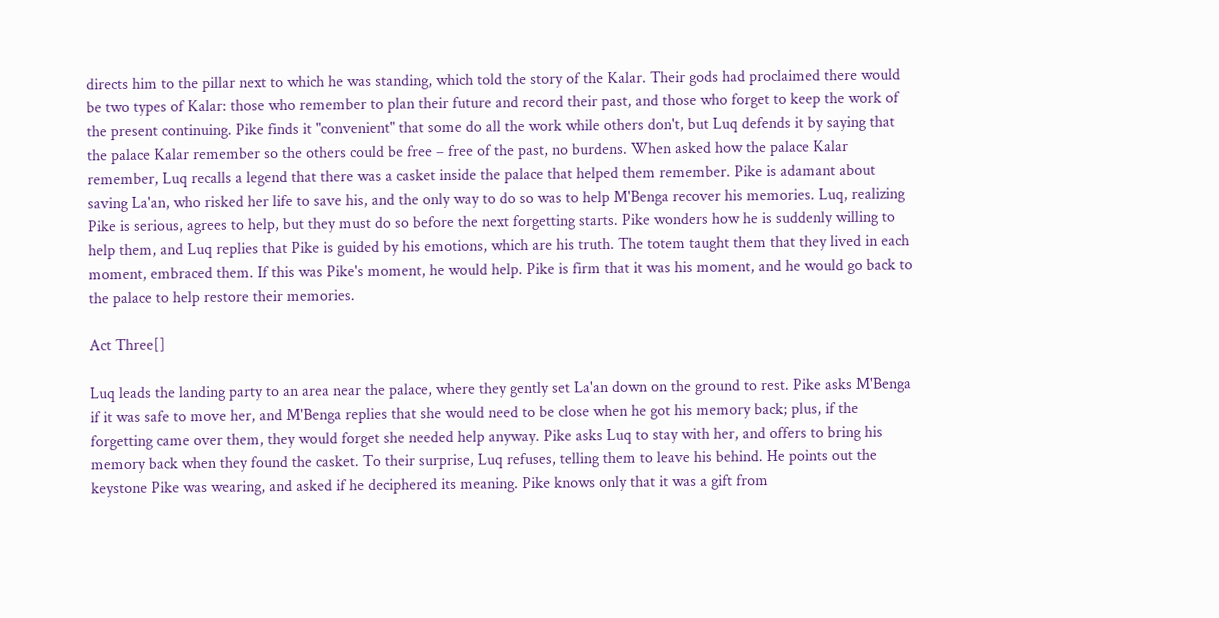directs him to the pillar next to which he was standing, which told the story of the Kalar. Their gods had proclaimed there would be two types of Kalar: those who remember to plan their future and record their past, and those who forget to keep the work of the present continuing. Pike finds it "convenient" that some do all the work while others don't, but Luq defends it by saying that the palace Kalar remember so the others could be free – free of the past, no burdens. When asked how the palace Kalar remember, Luq recalls a legend that there was a casket inside the palace that helped them remember. Pike is adamant about saving La'an, who risked her life to save his, and the only way to do so was to help M'Benga recover his memories. Luq, realizing Pike is serious, agrees to help, but they must do so before the next forgetting starts. Pike wonders how he is suddenly willing to help them, and Luq replies that Pike is guided by his emotions, which are his truth. The totem taught them that they lived in each moment, embraced them. If this was Pike's moment, he would help. Pike is firm that it was his moment, and he would go back to the palace to help restore their memories.

Act Three[]

Luq leads the landing party to an area near the palace, where they gently set La'an down on the ground to rest. Pike asks M'Benga if it was safe to move her, and M'Benga replies that she would need to be close when he got his memory back; plus, if the forgetting came over them, they would forget she needed help anyway. Pike asks Luq to stay with her, and offers to bring his memory back when they found the casket. To their surprise, Luq refuses, telling them to leave his behind. He points out the keystone Pike was wearing, and asked if he deciphered its meaning. Pike knows only that it was a gift from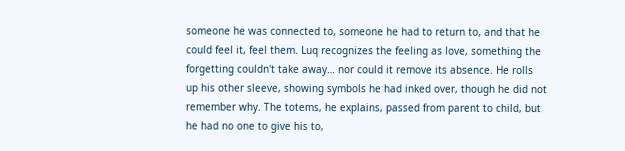someone he was connected to, someone he had to return to, and that he could feel it, feel them. Luq recognizes the feeling as love, something the forgetting couldn't take away… nor could it remove its absence. He rolls up his other sleeve, showing symbols he had inked over, though he did not remember why. The totems, he explains, passed from parent to child, but he had no one to give his to,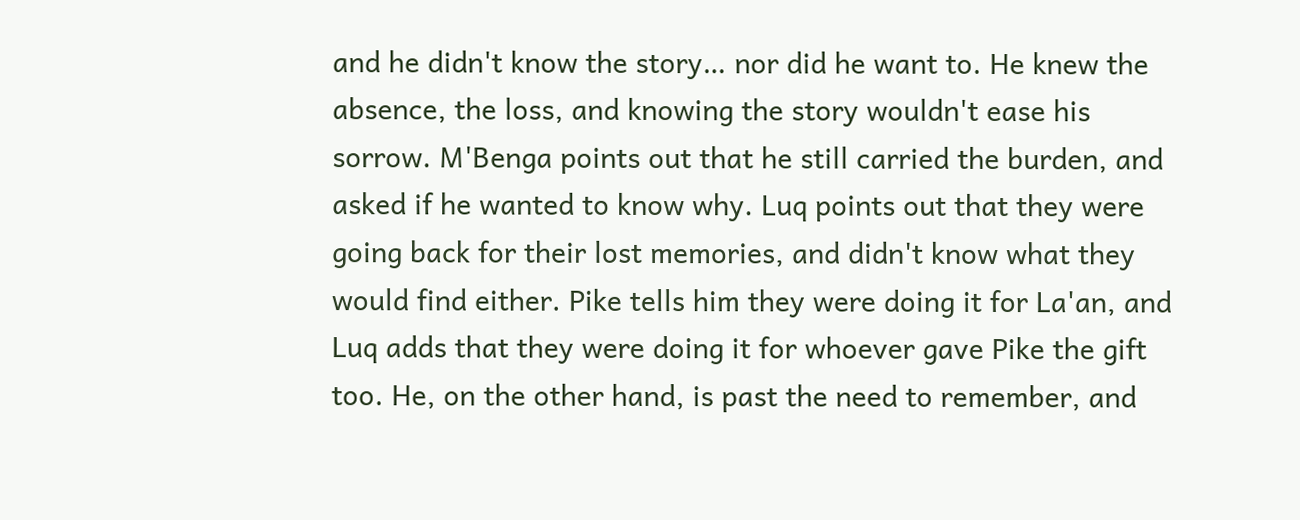and he didn't know the story… nor did he want to. He knew the absence, the loss, and knowing the story wouldn't ease his sorrow. M'Benga points out that he still carried the burden, and asked if he wanted to know why. Luq points out that they were going back for their lost memories, and didn't know what they would find either. Pike tells him they were doing it for La'an, and Luq adds that they were doing it for whoever gave Pike the gift too. He, on the other hand, is past the need to remember, and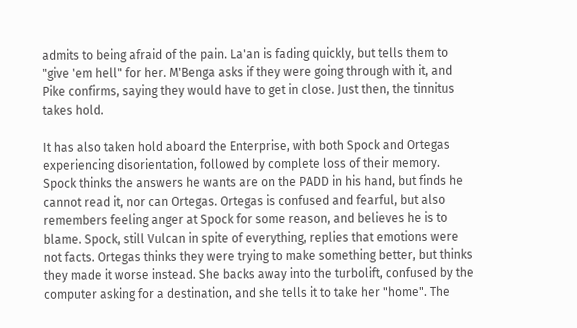admits to being afraid of the pain. La'an is fading quickly, but tells them to "give 'em hell" for her. M'Benga asks if they were going through with it, and Pike confirms, saying they would have to get in close. Just then, the tinnitus takes hold.

It has also taken hold aboard the Enterprise, with both Spock and Ortegas experiencing disorientation, followed by complete loss of their memory. Spock thinks the answers he wants are on the PADD in his hand, but finds he cannot read it, nor can Ortegas. Ortegas is confused and fearful, but also remembers feeling anger at Spock for some reason, and believes he is to blame. Spock, still Vulcan in spite of everything, replies that emotions were not facts. Ortegas thinks they were trying to make something better, but thinks they made it worse instead. She backs away into the turbolift, confused by the computer asking for a destination, and she tells it to take her "home". The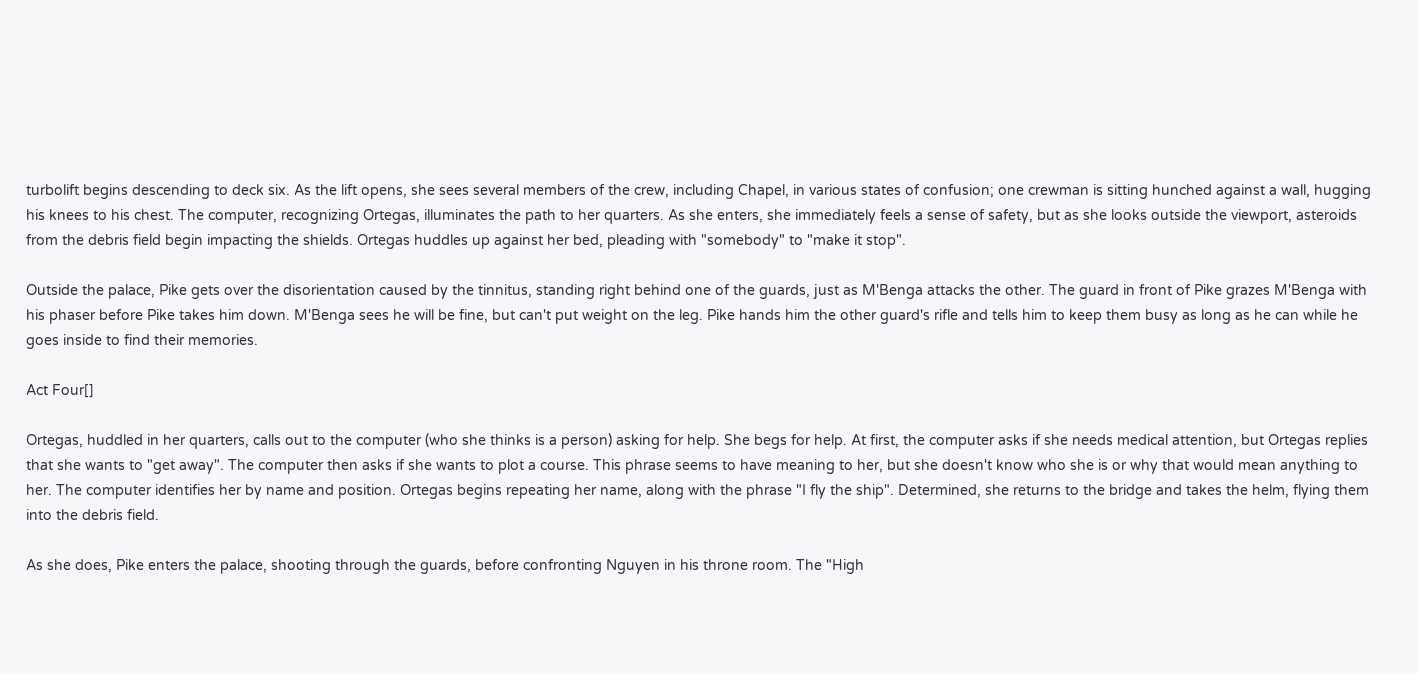turbolift begins descending to deck six. As the lift opens, she sees several members of the crew, including Chapel, in various states of confusion; one crewman is sitting hunched against a wall, hugging his knees to his chest. The computer, recognizing Ortegas, illuminates the path to her quarters. As she enters, she immediately feels a sense of safety, but as she looks outside the viewport, asteroids from the debris field begin impacting the shields. Ortegas huddles up against her bed, pleading with "somebody" to "make it stop".

Outside the palace, Pike gets over the disorientation caused by the tinnitus, standing right behind one of the guards, just as M'Benga attacks the other. The guard in front of Pike grazes M'Benga with his phaser before Pike takes him down. M'Benga sees he will be fine, but can't put weight on the leg. Pike hands him the other guard's rifle and tells him to keep them busy as long as he can while he goes inside to find their memories.

Act Four[]

Ortegas, huddled in her quarters, calls out to the computer (who she thinks is a person) asking for help. She begs for help. At first, the computer asks if she needs medical attention, but Ortegas replies that she wants to "get away". The computer then asks if she wants to plot a course. This phrase seems to have meaning to her, but she doesn't know who she is or why that would mean anything to her. The computer identifies her by name and position. Ortegas begins repeating her name, along with the phrase "I fly the ship". Determined, she returns to the bridge and takes the helm, flying them into the debris field.

As she does, Pike enters the palace, shooting through the guards, before confronting Nguyen in his throne room. The "High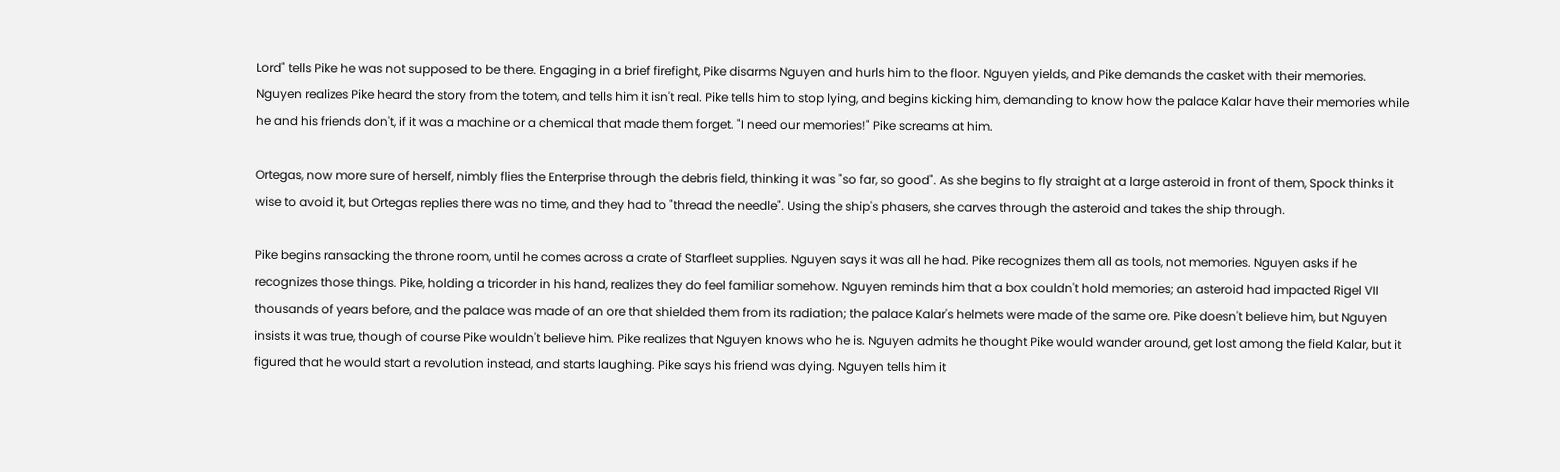Lord" tells Pike he was not supposed to be there. Engaging in a brief firefight, Pike disarms Nguyen and hurls him to the floor. Nguyen yields, and Pike demands the casket with their memories. Nguyen realizes Pike heard the story from the totem, and tells him it isn't real. Pike tells him to stop lying, and begins kicking him, demanding to know how the palace Kalar have their memories while he and his friends don't, if it was a machine or a chemical that made them forget. "I need our memories!" Pike screams at him.

Ortegas, now more sure of herself, nimbly flies the Enterprise through the debris field, thinking it was "so far, so good". As she begins to fly straight at a large asteroid in front of them, Spock thinks it wise to avoid it, but Ortegas replies there was no time, and they had to "thread the needle". Using the ship's phasers, she carves through the asteroid and takes the ship through.

Pike begins ransacking the throne room, until he comes across a crate of Starfleet supplies. Nguyen says it was all he had. Pike recognizes them all as tools, not memories. Nguyen asks if he recognizes those things. Pike, holding a tricorder in his hand, realizes they do feel familiar somehow. Nguyen reminds him that a box couldn't hold memories; an asteroid had impacted Rigel VII thousands of years before, and the palace was made of an ore that shielded them from its radiation; the palace Kalar's helmets were made of the same ore. Pike doesn't believe him, but Nguyen insists it was true, though of course Pike wouldn't believe him. Pike realizes that Nguyen knows who he is. Nguyen admits he thought Pike would wander around, get lost among the field Kalar, but it figured that he would start a revolution instead, and starts laughing. Pike says his friend was dying. Nguyen tells him it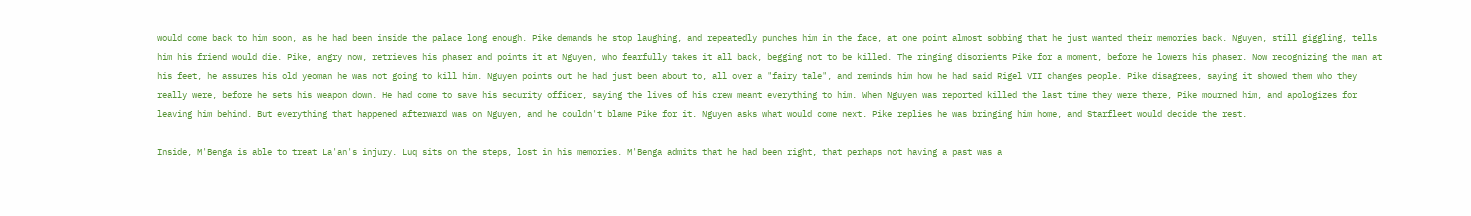would come back to him soon, as he had been inside the palace long enough. Pike demands he stop laughing, and repeatedly punches him in the face, at one point almost sobbing that he just wanted their memories back. Nguyen, still giggling, tells him his friend would die. Pike, angry now, retrieves his phaser and points it at Nguyen, who fearfully takes it all back, begging not to be killed. The ringing disorients Pike for a moment, before he lowers his phaser. Now recognizing the man at his feet, he assures his old yeoman he was not going to kill him. Nguyen points out he had just been about to, all over a "fairy tale", and reminds him how he had said Rigel VII changes people. Pike disagrees, saying it showed them who they really were, before he sets his weapon down. He had come to save his security officer, saying the lives of his crew meant everything to him. When Nguyen was reported killed the last time they were there, Pike mourned him, and apologizes for leaving him behind. But everything that happened afterward was on Nguyen, and he couldn't blame Pike for it. Nguyen asks what would come next. Pike replies he was bringing him home, and Starfleet would decide the rest.

Inside, M'Benga is able to treat La'an's injury. Luq sits on the steps, lost in his memories. M'Benga admits that he had been right, that perhaps not having a past was a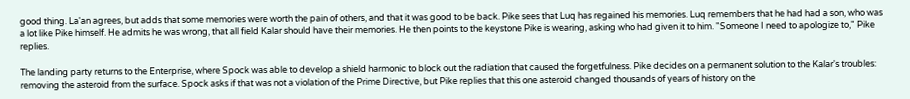good thing. La'an agrees, but adds that some memories were worth the pain of others, and that it was good to be back. Pike sees that Luq has regained his memories. Luq remembers that he had had a son, who was a lot like Pike himself. He admits he was wrong, that all field Kalar should have their memories. He then points to the keystone Pike is wearing, asking who had given it to him. "Someone I need to apologize to," Pike replies.

The landing party returns to the Enterprise, where Spock was able to develop a shield harmonic to block out the radiation that caused the forgetfulness. Pike decides on a permanent solution to the Kalar's troubles: removing the asteroid from the surface. Spock asks if that was not a violation of the Prime Directive, but Pike replies that this one asteroid changed thousands of years of history on the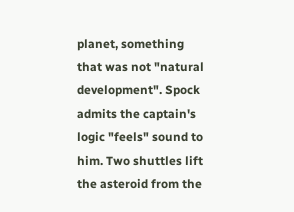planet, something that was not "natural development". Spock admits the captain's logic "feels" sound to him. Two shuttles lift the asteroid from the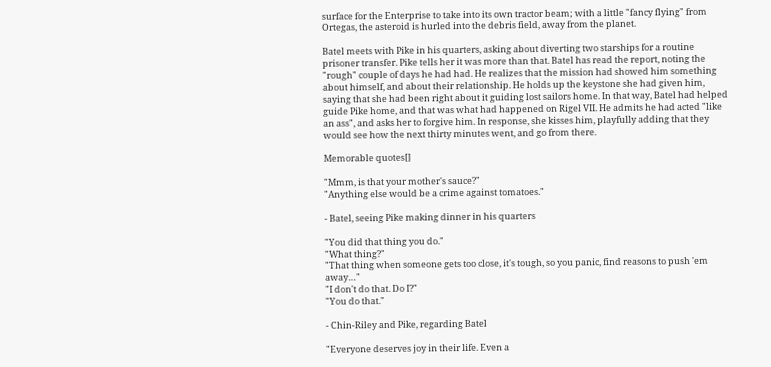surface for the Enterprise to take into its own tractor beam; with a little "fancy flying" from Ortegas, the asteroid is hurled into the debris field, away from the planet.

Batel meets with Pike in his quarters, asking about diverting two starships for a routine prisoner transfer. Pike tells her it was more than that. Batel has read the report, noting the "rough" couple of days he had had. He realizes that the mission had showed him something about himself, and about their relationship. He holds up the keystone she had given him, saying that she had been right about it guiding lost sailors home. In that way, Batel had helped guide Pike home, and that was what had happened on Rigel VII. He admits he had acted "like an ass", and asks her to forgive him. In response, she kisses him, playfully adding that they would see how the next thirty minutes went, and go from there.

Memorable quotes[]

"Mmm, is that your mother's sauce?"
"Anything else would be a crime against tomatoes."

- Batel, seeing Pike making dinner in his quarters

"You did that thing you do."
"What thing?"
"That thing when someone gets too close, it's tough, so you panic, find reasons to push 'em away…"
"I don't do that. Do I?"
"You do that."

- Chin-Riley and Pike, regarding Batel

"Everyone deserves joy in their life. Even a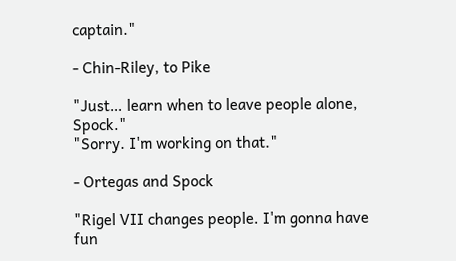captain."

- Chin-Riley, to Pike

"Just… learn when to leave people alone, Spock."
"Sorry. I'm working on that."

- Ortegas and Spock

"Rigel VII changes people. I'm gonna have fun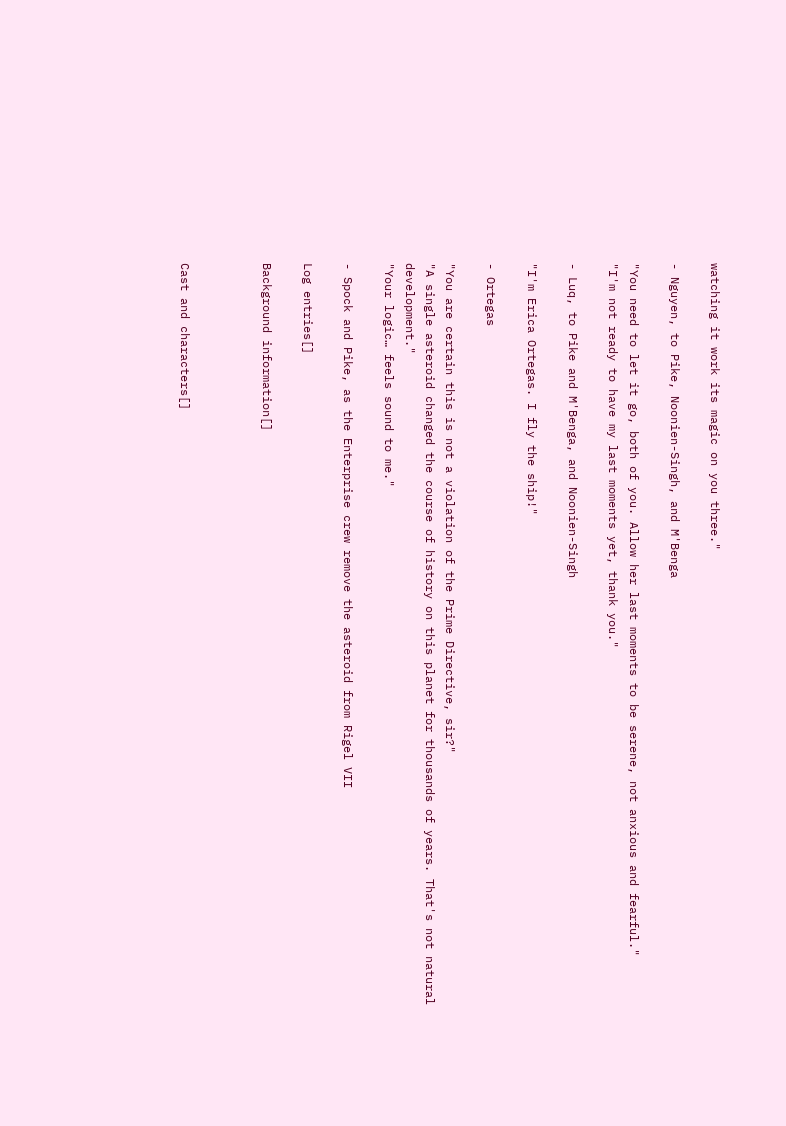watching it work its magic on you three."

- Nguyen, to Pike, Noonien-Singh, and M'Benga

"You need to let it go, both of you. Allow her last moments to be serene, not anxious and fearful."
"I'm not ready to have my last moments yet, thank you."

- Luq, to Pike and M'Benga, and Noonien-Singh

"I'm Erica Ortegas. I fly the ship!"

- Ortegas

"You are certain this is not a violation of the Prime Directive, sir?"
"A single asteroid changed the course of history on this planet for thousands of years. That's not natural development."
"Your logic… feels sound to me."

- Spock and Pike, as the Enterprise crew remove the asteroid from Rigel VII

Log entries[]

Background information[]



Cast and characters[]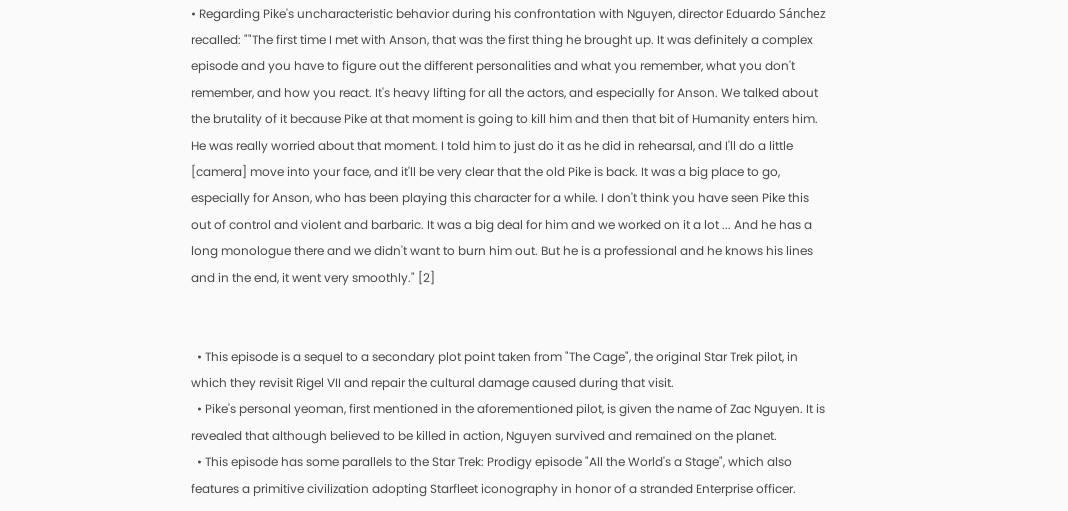• Regarding Pike's uncharacteristic behavior during his confrontation with Nguyen, director Eduardo Sánchez recalled: ""The first time I met with Anson, that was the first thing he brought up. It was definitely a complex episode and you have to figure out the different personalities and what you remember, what you don't remember, and how you react. It's heavy lifting for all the actors, and especially for Anson. We talked about the brutality of it because Pike at that moment is going to kill him and then that bit of Humanity enters him. He was really worried about that moment. I told him to just do it as he did in rehearsal, and I'll do a little [camera] move into your face, and it'll be very clear that the old Pike is back. It was a big place to go, especially for Anson, who has been playing this character for a while. I don't think you have seen Pike this out of control and violent and barbaric. It was a big deal for him and we worked on it a lot ... And he has a long monologue there and we didn't want to burn him out. But he is a professional and he knows his lines and in the end, it went very smoothly." [2]


  • This episode is a sequel to a secondary plot point taken from "The Cage", the original Star Trek pilot, in which they revisit Rigel VII and repair the cultural damage caused during that visit.
  • Pike's personal yeoman, first mentioned in the aforementioned pilot, is given the name of Zac Nguyen. It is revealed that although believed to be killed in action, Nguyen survived and remained on the planet.
  • This episode has some parallels to the Star Trek: Prodigy episode "All the World's a Stage", which also features a primitive civilization adopting Starfleet iconography in honor of a stranded Enterprise officer.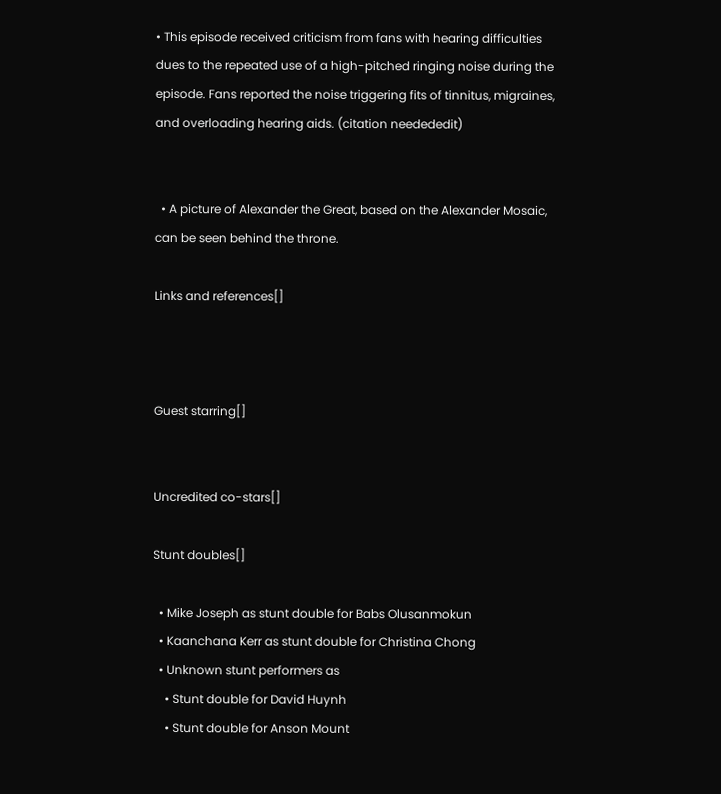• This episode received criticism from fans with hearing difficulties dues to the repeated use of a high-pitched ringing noise during the episode. Fans reported the noise triggering fits of tinnitus, migraines, and overloading hearing aids. (citation needededit)


  • A picture of Alexander the Great, based on the Alexander Mosaic, can be seen behind the throne.

Links and references[]



Guest starring[]


Uncredited co-stars[]

Stunt doubles[]

  • Mike Joseph as stunt double for Babs Olusanmokun
  • Kaanchana Kerr as stunt double for Christina Chong
  • Unknown stunt performers as
    • Stunt double for David Huynh
    • Stunt double for Anson Mount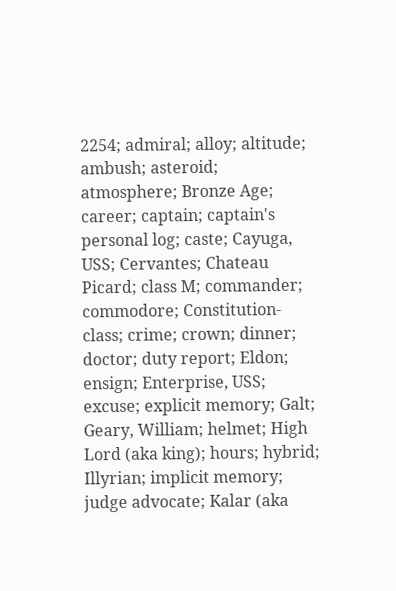2254; admiral; alloy; altitude; ambush; asteroid; atmosphere; Bronze Age; career; captain; captain's personal log; caste; Cayuga, USS; Cervantes; Chateau Picard; class M; commander; commodore; Constitution-class; crime; crown; dinner; doctor; duty report; Eldon; ensign; Enterprise, USS; excuse; explicit memory; Galt; Geary, William; helmet; High Lord (aka king); hours; hybrid; Illyrian; implicit memory; judge advocate; Kalar (aka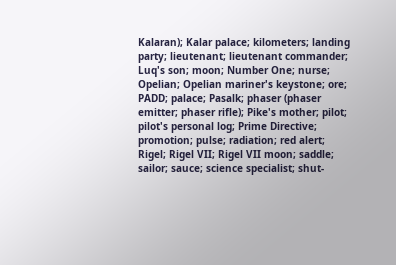Kalaran); Kalar palace; kilometers; landing party; lieutenant; lieutenant commander; Luq's son; moon; Number One; nurse; Opelian; Opelian mariner's keystone; ore; PADD; palace; Pasalk; phaser (phaser emitter; phaser rifle); Pike's mother; pilot; pilot's personal log; Prime Directive; promotion; pulse; radiation; red alert; Rigel; Rigel VII; Rigel VII moon; saddle; sailor; sauce; science specialist; shut-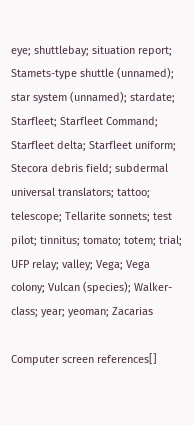eye; shuttlebay; situation report; Stamets-type shuttle (unnamed); star system (unnamed); stardate; Starfleet; Starfleet Command; Starfleet delta; Starfleet uniform; Stecora debris field; subdermal universal translators; tattoo; telescope; Tellarite sonnets; test pilot; tinnitus; tomato; totem; trial; UFP relay; valley; Vega; Vega colony; Vulcan (species); Walker-class; year; yeoman; Zacarias

Computer screen references[]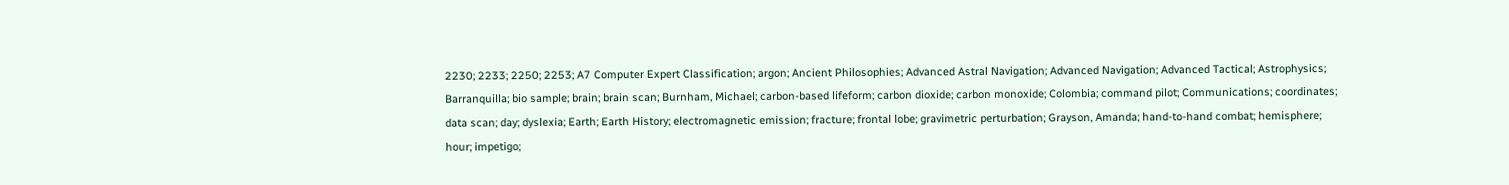2230; 2233; 2250; 2253; A7 Computer Expert Classification; argon; Ancient Philosophies; Advanced Astral Navigation; Advanced Navigation; Advanced Tactical; Astrophysics; Barranquilla; bio sample; brain; brain scan; Burnham, Michael; carbon-based lifeform; carbon dioxide; carbon monoxide; Colombia; command pilot; Communications; coordinates; data scan; day; dyslexia; Earth; Earth History; electromagnetic emission; fracture; frontal lobe; gravimetric perturbation; Grayson, Amanda; hand-to-hand combat; hemisphere; hour; impetigo;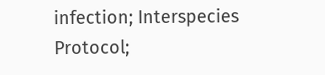infection; Interspecies Protocol;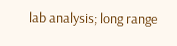lab analysis; long range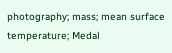photography; mass; mean surface temperature; Medal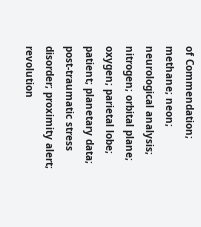of Commendation; methane; neon; neurological analysis; nitrogen; orbital plane; oxygen; parietal lobe; patient; planetary data; post-traumatic stress disorder; proximity alert; revolution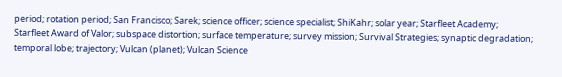period; rotation period; San Francisco; Sarek; science officer; science specialist; ShiKahr; solar year; Starfleet Academy; Starfleet Award of Valor; subspace distortion; surface temperature; survey mission; Survival Strategies; synaptic degradation; temporal lobe; trajectory; Vulcan (planet); Vulcan Science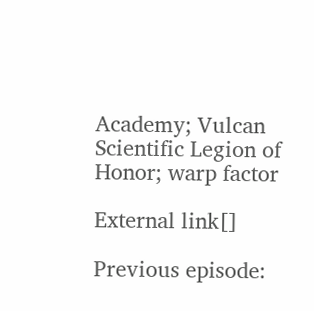Academy; Vulcan Scientific Legion of Honor; warp factor

External link[]

Previous episode: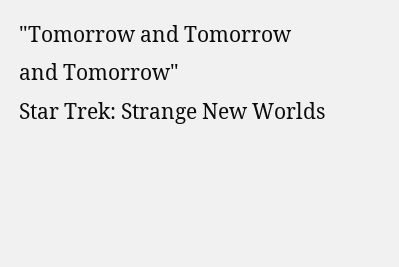"Tomorrow and Tomorrow and Tomorrow"
Star Trek: Strange New Worlds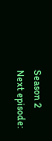Season 2
Next episode: